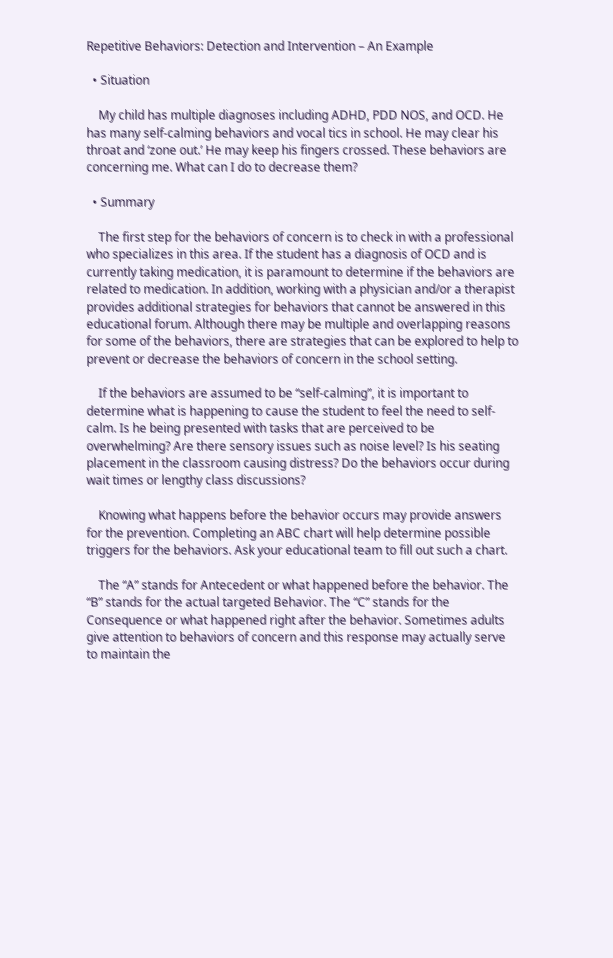Repetitive Behaviors: Detection and Intervention – An Example

  • Situation

    My child has multiple diagnoses including ADHD, PDD NOS, and OCD. He has many self-calming behaviors and vocal tics in school. He may clear his throat and ‘zone out.’ He may keep his fingers crossed. These behaviors are concerning me. What can I do to decrease them?

  • Summary

    The first step for the behaviors of concern is to check in with a professional who specializes in this area. If the student has a diagnosis of OCD and is currently taking medication, it is paramount to determine if the behaviors are related to medication. In addition, working with a physician and/or a therapist provides additional strategies for behaviors that cannot be answered in this educational forum. Although there may be multiple and overlapping reasons for some of the behaviors, there are strategies that can be explored to help to prevent or decrease the behaviors of concern in the school setting.

    If the behaviors are assumed to be “self-calming”, it is important to determine what is happening to cause the student to feel the need to self-calm. Is he being presented with tasks that are perceived to be overwhelming? Are there sensory issues such as noise level? Is his seating placement in the classroom causing distress? Do the behaviors occur during wait times or lengthy class discussions?

    Knowing what happens before the behavior occurs may provide answers for the prevention. Completing an ABC chart will help determine possible triggers for the behaviors. Ask your educational team to fill out such a chart.

    The “A” stands for Antecedent or what happened before the behavior. The “B” stands for the actual targeted Behavior. The “C” stands for the Consequence or what happened right after the behavior. Sometimes adults give attention to behaviors of concern and this response may actually serve to maintain the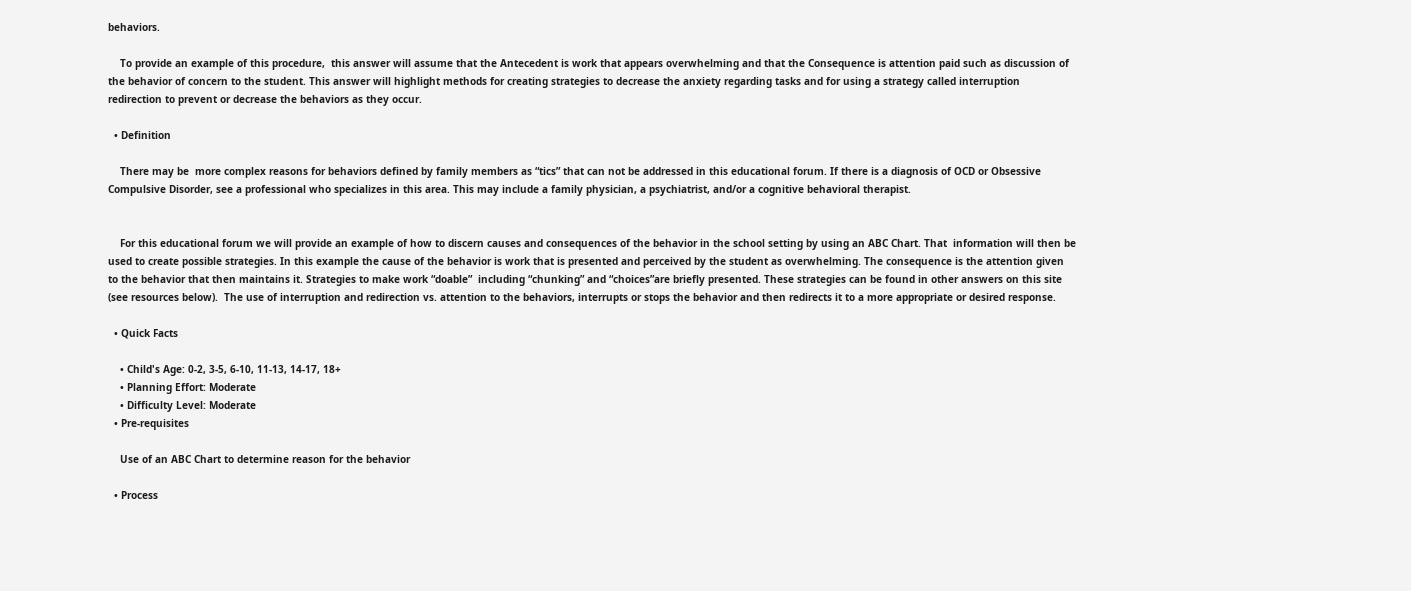behaviors.

    To provide an example of this procedure,  this answer will assume that the Antecedent is work that appears overwhelming and that the Consequence is attention paid such as discussion of the behavior of concern to the student. This answer will highlight methods for creating strategies to decrease the anxiety regarding tasks and for using a strategy called interruption redirection to prevent or decrease the behaviors as they occur.

  • Definition

    There may be  more complex reasons for behaviors defined by family members as “tics” that can not be addressed in this educational forum. If there is a diagnosis of OCD or Obsessive Compulsive Disorder, see a professional who specializes in this area. This may include a family physician, a psychiatrist, and/or a cognitive behavioral therapist.


    For this educational forum we will provide an example of how to discern causes and consequences of the behavior in the school setting by using an ABC Chart. That  information will then be used to create possible strategies. In this example the cause of the behavior is work that is presented and perceived by the student as overwhelming. The consequence is the attention given to the behavior that then maintains it. Strategies to make work “doable”  including “chunking” and “choices”are briefly presented. These strategies can be found in other answers on this site (see resources below).  The use of interruption and redirection vs. attention to the behaviors, interrupts or stops the behavior and then redirects it to a more appropriate or desired response.

  • Quick Facts

    • Child's Age: 0-2, 3-5, 6-10, 11-13, 14-17, 18+
    • Planning Effort: Moderate
    • Difficulty Level: Moderate
  • Pre-requisites

    Use of an ABC Chart to determine reason for the behavior

  • Process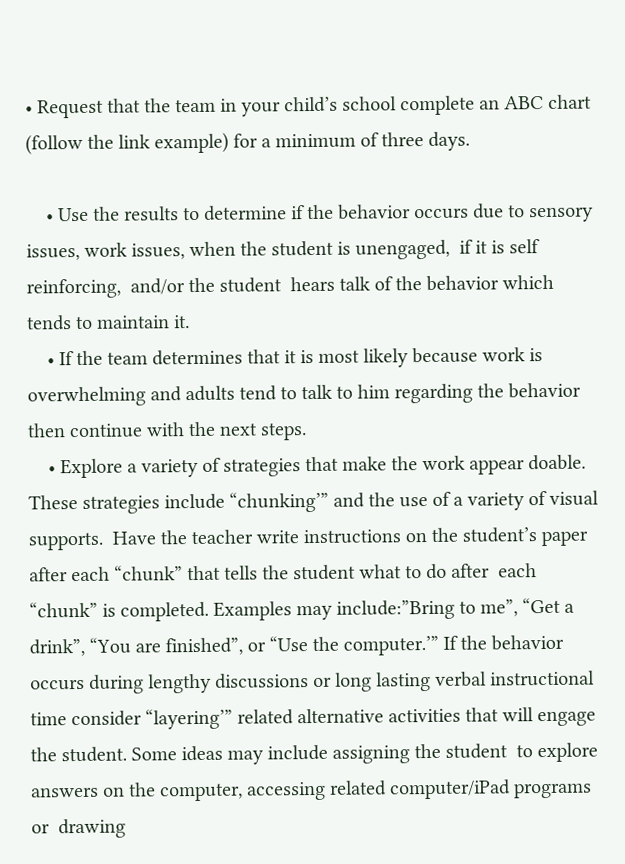• Request that the team in your child’s school complete an ABC chart (follow the link example) for a minimum of three days.

    • Use the results to determine if the behavior occurs due to sensory issues, work issues, when the student is unengaged,  if it is self reinforcing,  and/or the student  hears talk of the behavior which tends to maintain it.
    • If the team determines that it is most likely because work is overwhelming and adults tend to talk to him regarding the behavior then continue with the next steps.
    • Explore a variety of strategies that make the work appear doable. These strategies include “chunking’” and the use of a variety of visual supports.  Have the teacher write instructions on the student’s paper after each “chunk” that tells the student what to do after  each “chunk” is completed. Examples may include:”Bring to me”, “Get a drink”, “You are finished”, or “Use the computer.’” If the behavior occurs during lengthy discussions or long lasting verbal instructional time consider “layering’” related alternative activities that will engage the student. Some ideas may include assigning the student  to explore answers on the computer, accessing related computer/iPad programs or  drawing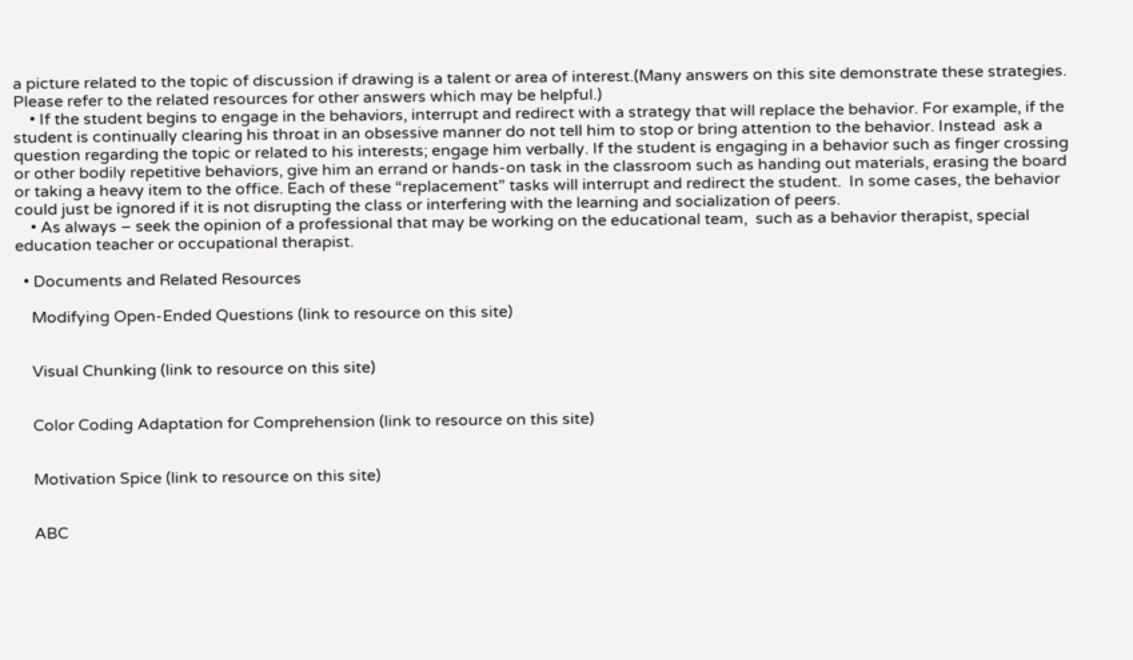a picture related to the topic of discussion if drawing is a talent or area of interest.(Many answers on this site demonstrate these strategies. Please refer to the related resources for other answers which may be helpful.)
    • If the student begins to engage in the behaviors, interrupt and redirect with a strategy that will replace the behavior. For example, if the student is continually clearing his throat in an obsessive manner do not tell him to stop or bring attention to the behavior. Instead  ask a question regarding the topic or related to his interests; engage him verbally. If the student is engaging in a behavior such as finger crossing or other bodily repetitive behaviors, give him an errand or hands-on task in the classroom such as handing out materials, erasing the board  or taking a heavy item to the office. Each of these “replacement” tasks will interrupt and redirect the student.  In some cases, the behavior could just be ignored if it is not disrupting the class or interfering with the learning and socialization of peers.
    • As always – seek the opinion of a professional that may be working on the educational team,  such as a behavior therapist, special education teacher or occupational therapist.

  • Documents and Related Resources

    Modifying Open-Ended Questions (link to resource on this site)


    Visual Chunking (link to resource on this site)


    Color Coding Adaptation for Comprehension (link to resource on this site)


    Motivation Spice (link to resource on this site)


    ABC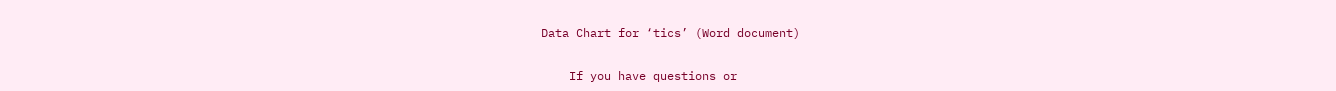Data Chart for ‘tics’ (Word document)


    If you have questions or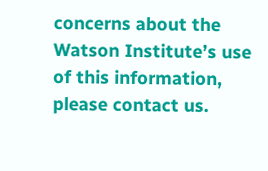concerns about the Watson Institute’s use of this information, please contact us.